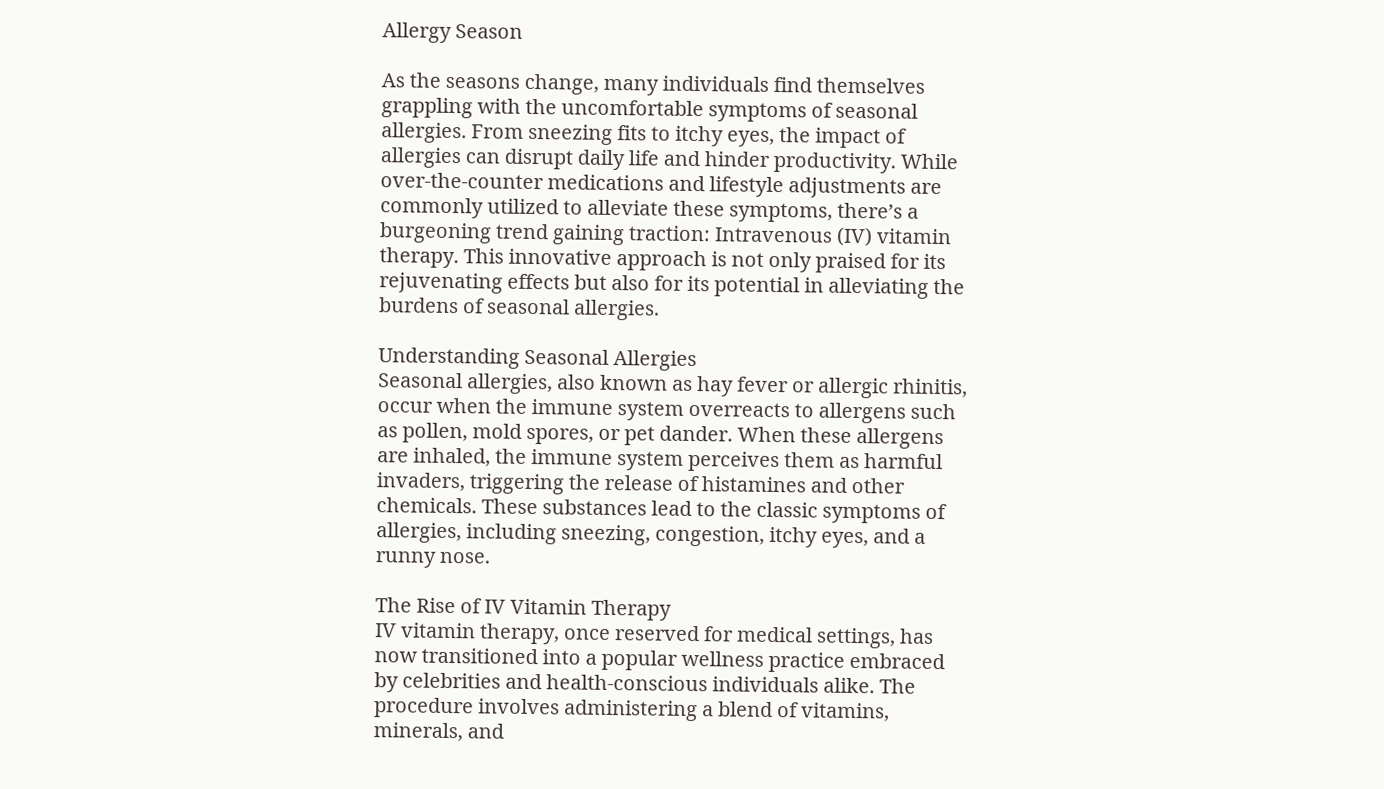Allergy Season

As the seasons change, many individuals find themselves grappling with the uncomfortable symptoms of seasonal allergies. From sneezing fits to itchy eyes, the impact of allergies can disrupt daily life and hinder productivity. While over-the-counter medications and lifestyle adjustments are commonly utilized to alleviate these symptoms, there’s a burgeoning trend gaining traction: Intravenous (IV) vitamin therapy. This innovative approach is not only praised for its rejuvenating effects but also for its potential in alleviating the burdens of seasonal allergies.

Understanding Seasonal Allergies
Seasonal allergies, also known as hay fever or allergic rhinitis, occur when the immune system overreacts to allergens such as pollen, mold spores, or pet dander. When these allergens are inhaled, the immune system perceives them as harmful invaders, triggering the release of histamines and other chemicals. These substances lead to the classic symptoms of allergies, including sneezing, congestion, itchy eyes, and a runny nose.

The Rise of IV Vitamin Therapy
IV vitamin therapy, once reserved for medical settings, has now transitioned into a popular wellness practice embraced by celebrities and health-conscious individuals alike. The procedure involves administering a blend of vitamins, minerals, and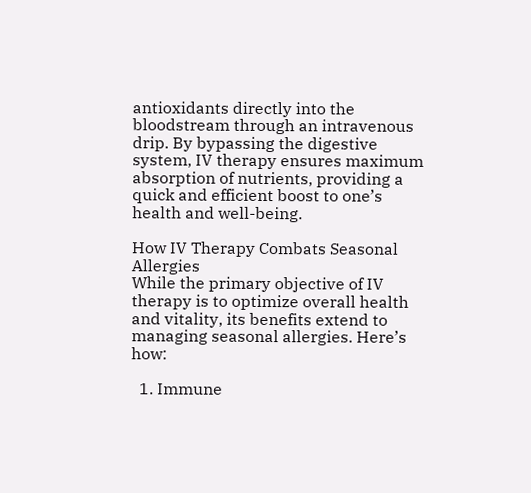antioxidants directly into the bloodstream through an intravenous drip. By bypassing the digestive system, IV therapy ensures maximum absorption of nutrients, providing a quick and efficient boost to one’s health and well-being.

How IV Therapy Combats Seasonal Allergies
While the primary objective of IV therapy is to optimize overall health and vitality, its benefits extend to managing seasonal allergies. Here’s how:

  1. Immune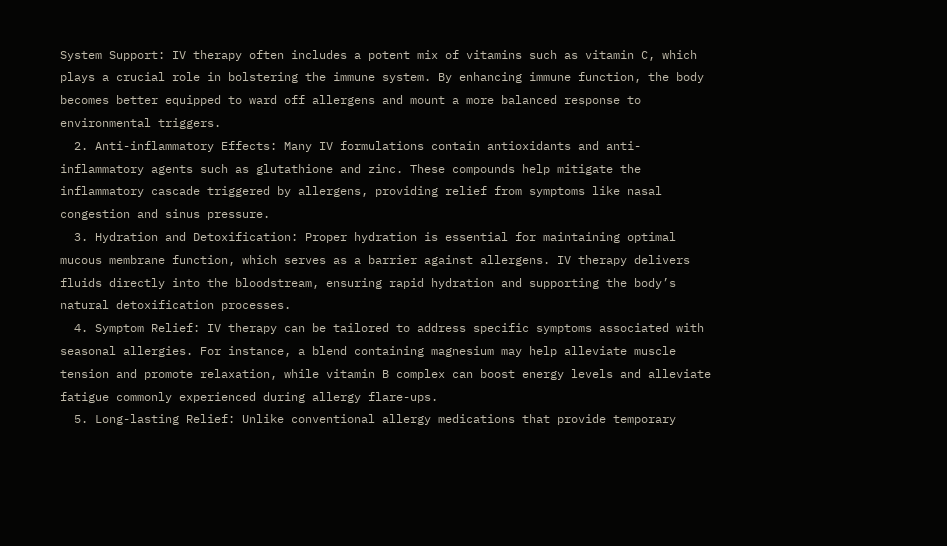System Support: IV therapy often includes a potent mix of vitamins such as vitamin C, which plays a crucial role in bolstering the immune system. By enhancing immune function, the body becomes better equipped to ward off allergens and mount a more balanced response to environmental triggers.
  2. Anti-inflammatory Effects: Many IV formulations contain antioxidants and anti-inflammatory agents such as glutathione and zinc. These compounds help mitigate the inflammatory cascade triggered by allergens, providing relief from symptoms like nasal congestion and sinus pressure.
  3. Hydration and Detoxification: Proper hydration is essential for maintaining optimal mucous membrane function, which serves as a barrier against allergens. IV therapy delivers fluids directly into the bloodstream, ensuring rapid hydration and supporting the body’s natural detoxification processes.
  4. Symptom Relief: IV therapy can be tailored to address specific symptoms associated with seasonal allergies. For instance, a blend containing magnesium may help alleviate muscle tension and promote relaxation, while vitamin B complex can boost energy levels and alleviate fatigue commonly experienced during allergy flare-ups.
  5. Long-lasting Relief: Unlike conventional allergy medications that provide temporary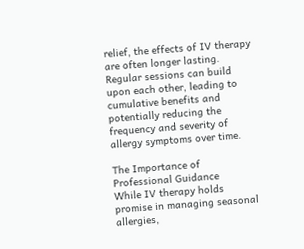relief, the effects of IV therapy are often longer lasting. Regular sessions can build upon each other, leading to cumulative benefits and potentially reducing the frequency and severity of allergy symptoms over time.

The Importance of Professional Guidance
While IV therapy holds promise in managing seasonal allergies,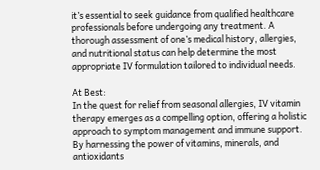it’s essential to seek guidance from qualified healthcare professionals before undergoing any treatment. A thorough assessment of one’s medical history, allergies, and nutritional status can help determine the most appropriate IV formulation tailored to individual needs.

At Best:
In the quest for relief from seasonal allergies, IV vitamin therapy emerges as a compelling option, offering a holistic approach to symptom management and immune support. By harnessing the power of vitamins, minerals, and antioxidants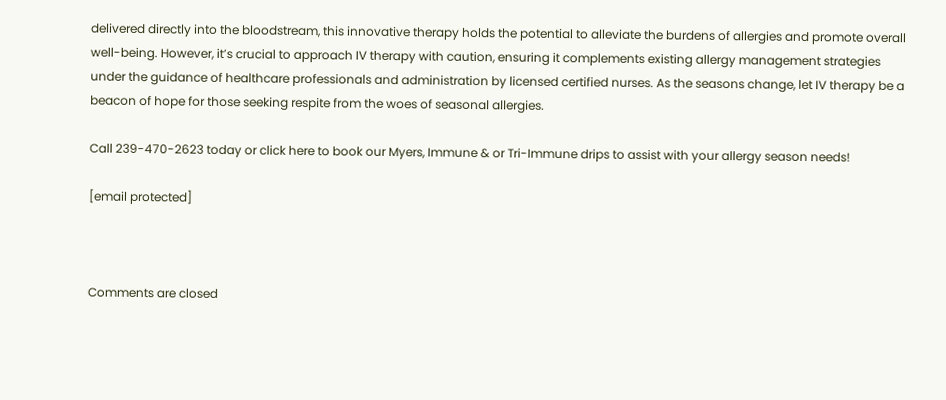delivered directly into the bloodstream, this innovative therapy holds the potential to alleviate the burdens of allergies and promote overall well-being. However, it’s crucial to approach IV therapy with caution, ensuring it complements existing allergy management strategies under the guidance of healthcare professionals and administration by licensed certified nurses. As the seasons change, let IV therapy be a beacon of hope for those seeking respite from the woes of seasonal allergies.

Call 239-470-2623 today or click here to book our Myers, Immune & or Tri-Immune drips to assist with your allergy season needs!

[email protected]



Comments are closed